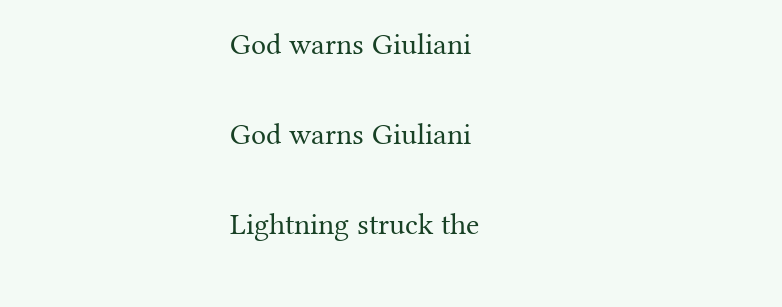God warns Giuliani

God warns Giuliani

Lightning struck the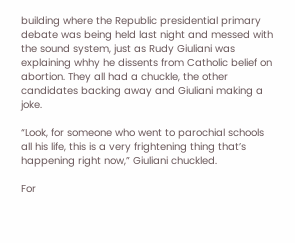building where the Republic presidential primary debate was being held last night and messed with the sound system, just as Rudy Giuliani was explaining whhy he dissents from Catholic belief on abortion. They all had a chuckle, the other candidates backing away and Giuliani making a joke.

“Look, for someone who went to parochial schools all his life, this is a very frightening thing that’s happening right now,” Giuliani chuckled.

For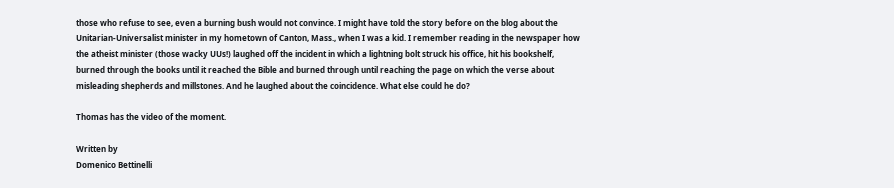those who refuse to see, even a burning bush would not convince. I might have told the story before on the blog about the Unitarian-Universalist minister in my hometown of Canton, Mass., when I was a kid. I remember reading in the newspaper how the atheist minister (those wacky UUs!) laughed off the incident in which a lightning bolt struck his office, hit his bookshelf, burned through the books until it reached the Bible and burned through until reaching the page on which the verse about misleading shepherds and millstones. And he laughed about the coincidence. What else could he do?

Thomas has the video of the moment.

Written by
Domenico Bettinelli